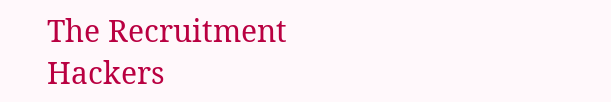The Recruitment Hackers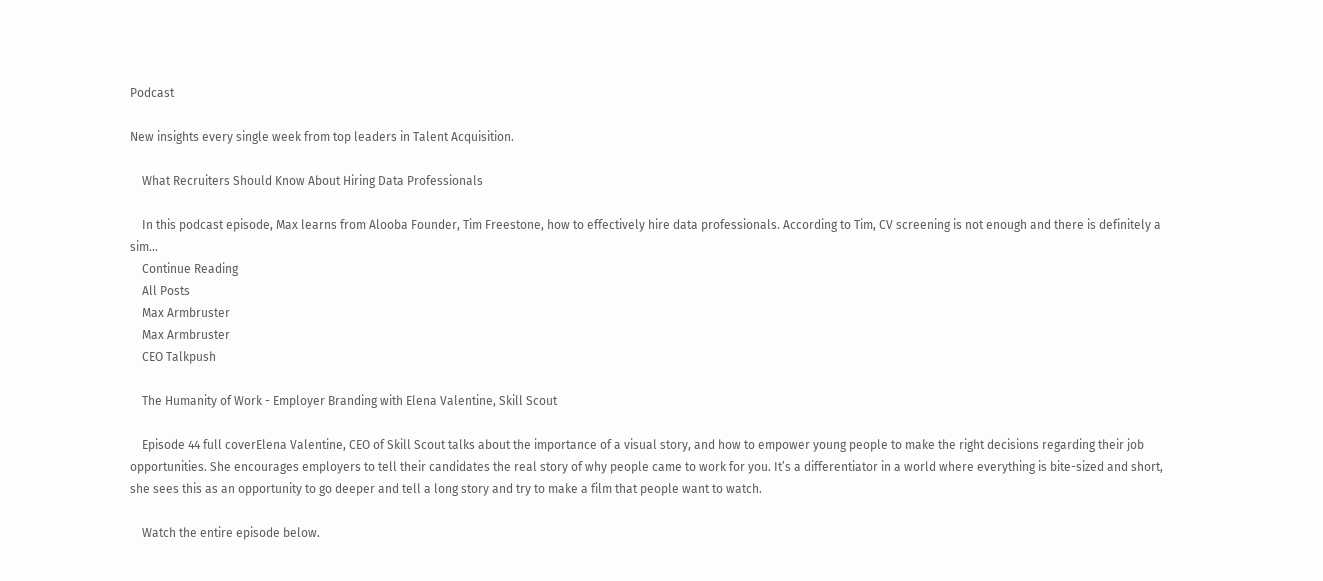Podcast

New insights every single week from top leaders in Talent Acquisition.

    What Recruiters Should Know About Hiring Data Professionals

    In this podcast episode, Max learns from Alooba Founder, Tim Freestone, how to effectively hire data professionals. According to Tim, CV screening is not enough and there is definitely a sim...
    Continue Reading
    All Posts
    Max Armbruster
    Max Armbruster
    CEO Talkpush

    The Humanity of Work - Employer Branding with Elena Valentine, Skill Scout

    Episode 44 full coverElena Valentine, CEO of Skill Scout talks about the importance of a visual story, and how to empower young people to make the right decisions regarding their job opportunities. She encourages employers to tell their candidates the real story of why people came to work for you. It’s a differentiator in a world where everything is bite-sized and short, she sees this as an opportunity to go deeper and tell a long story and try to make a film that people want to watch.

    Watch the entire episode below.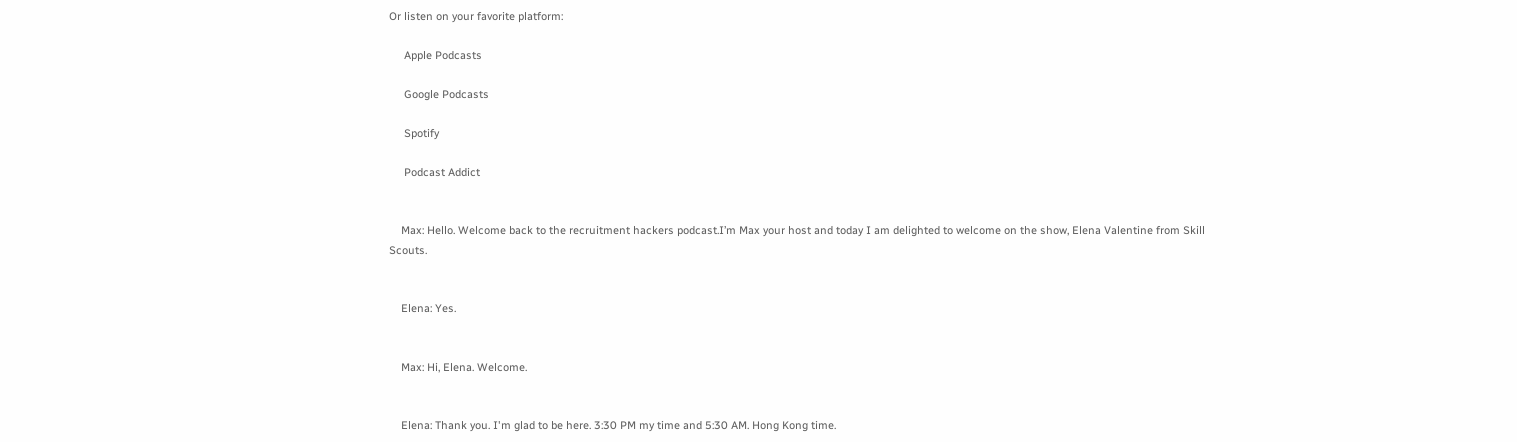Or listen on your favorite platform:

     Apple Podcasts

     Google Podcasts

     Spotify

     Podcast Addict


    Max: Hello. Welcome back to the recruitment hackers podcast.I’m Max your host and today I am delighted to welcome on the show, Elena Valentine from Skill Scouts.


    Elena: Yes.


    Max: Hi, Elena. Welcome.


    Elena: Thank you. I'm glad to be here. 3:30 PM my time and 5:30 AM. Hong Kong time.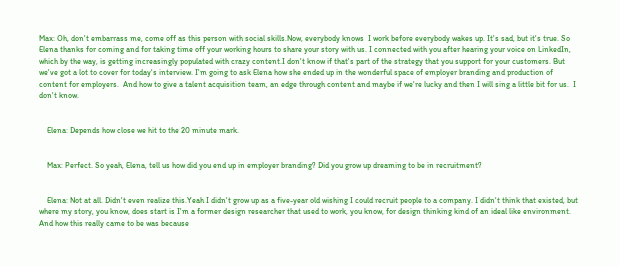Max: Oh, don't embarrass me, come off as this person with social skills.Now, everybody knows  I work before everybody wakes up. It's sad, but it's true. So Elena thanks for coming and for taking time off your working hours to share your story with us. I connected with you after hearing your voice on LinkedIn, which by the way, is getting increasingly populated with crazy content.I don't know if that's part of the strategy that you support for your customers. But we've got a lot to cover for today's interview. I'm going to ask Elena how she ended up in the wonderful space of employer branding and production of content for employers.  And how to give a talent acquisition team, an edge through content and maybe if we're lucky and then I will sing a little bit for us.  I don't know.


    Elena: Depends how close we hit to the 20 minute mark.


    Max: Perfect. So yeah, Elena, tell us how did you end up in employer branding? Did you grow up dreaming to be in recruitment?


    Elena: Not at all. Didn't even realize this.Yeah I didn't grow up as a five-year old wishing I could recruit people to a company. I didn't think that existed, but where my story, you know, does start is I'm a former design researcher that used to work, you know, for design thinking kind of an ideal like environment. And how this really came to be was because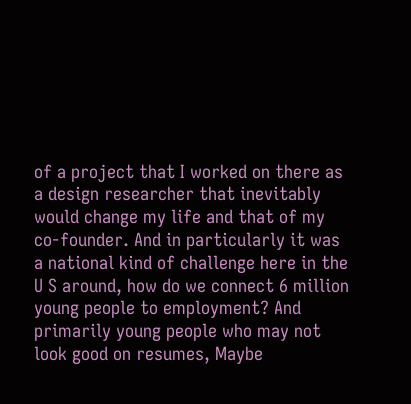of a project that I worked on there as a design researcher that inevitably would change my life and that of my co-founder. And in particularly it was a national kind of challenge here in the U S around, how do we connect 6 million young people to employment? And primarily young people who may not look good on resumes, Maybe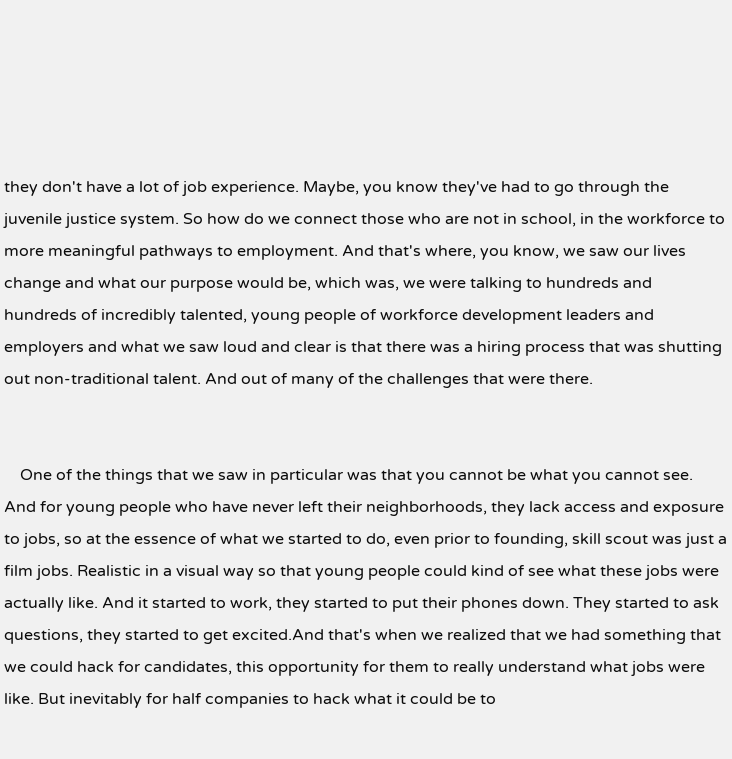they don't have a lot of job experience. Maybe, you know they've had to go through the juvenile justice system. So how do we connect those who are not in school, in the workforce to more meaningful pathways to employment. And that's where, you know, we saw our lives change and what our purpose would be, which was, we were talking to hundreds and hundreds of incredibly talented, young people of workforce development leaders and employers and what we saw loud and clear is that there was a hiring process that was shutting out non-traditional talent. And out of many of the challenges that were there.


    One of the things that we saw in particular was that you cannot be what you cannot see. And for young people who have never left their neighborhoods, they lack access and exposure to jobs, so at the essence of what we started to do, even prior to founding, skill scout was just a film jobs. Realistic in a visual way so that young people could kind of see what these jobs were actually like. And it started to work, they started to put their phones down. They started to ask questions, they started to get excited.And that's when we realized that we had something that we could hack for candidates, this opportunity for them to really understand what jobs were like. But inevitably for half companies to hack what it could be to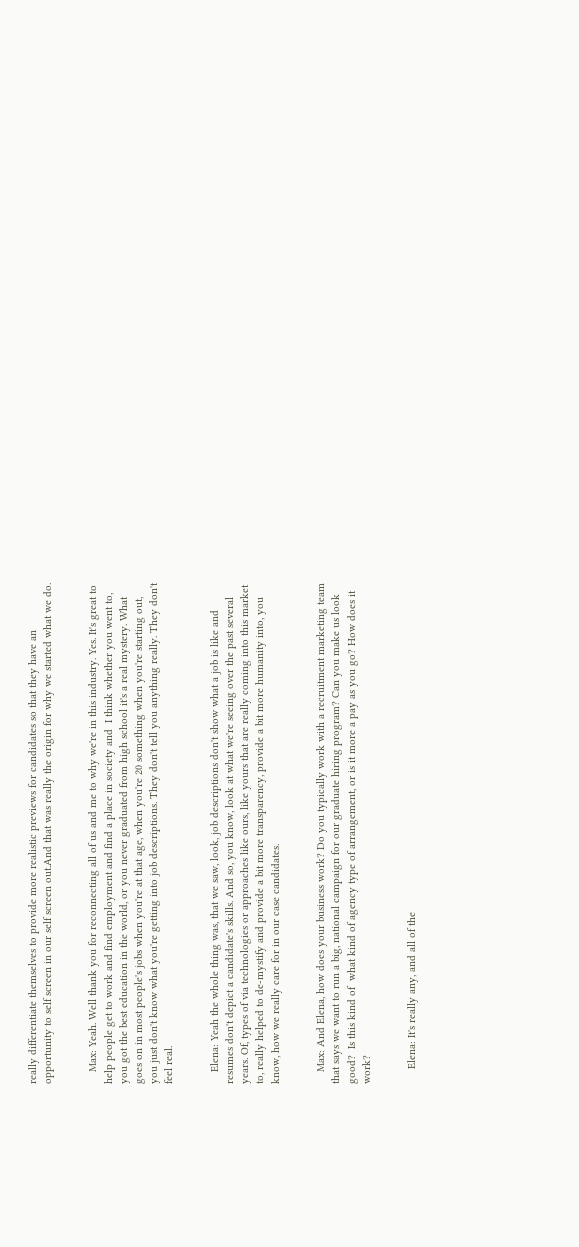really differentiate themselves to provide more realistic previews for candidates so that they have an opportunity to self screen in our self screen out.And that was really the origin for why we started what we do.


    Max: Yeah. Well thank you for reconnecting all of us and me to why we're in this industry. Yes. It's great to help people get to work and find employment and find a place in society and  I think whether you went to, you got the best education in the world, or you never graduated from high school it's a real mystery. What goes on in most people's jobs when you're at that age, when you're 20 something when you're starting out, you just don't know what you're getting into job descriptions. They don't tell you anything really. They don't feel real.


    Elena: Yeah the whole thing was, that we saw, look, job descriptions don't show what a job is like and resumes don't depict a candidate's skills. And so, you know, look at what we're seeing over the past several years. Of, types of via technologies or approaches like ours, like yours that are really coming into this market to, really helped to de-mystify and provide a bit more transparency, provide a bit more humanity into, you know, how we really care for in our case candidates.


    Max: And Elena, how does your business work? Do you typically work with a recruitment marketing team that says we want to run a big, national campaign for our graduate hiring program? Can you make us look good?  Is this kind of  what kind of agency type of arrangement, or is it more a pay as you go? How does it work?


     Elena: It's really any, and all of the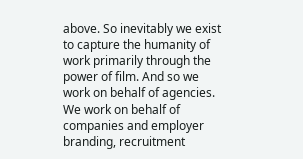above. So inevitably we exist to capture the humanity of work primarily through the power of film. And so we work on behalf of agencies. We work on behalf of companies and employer branding, recruitment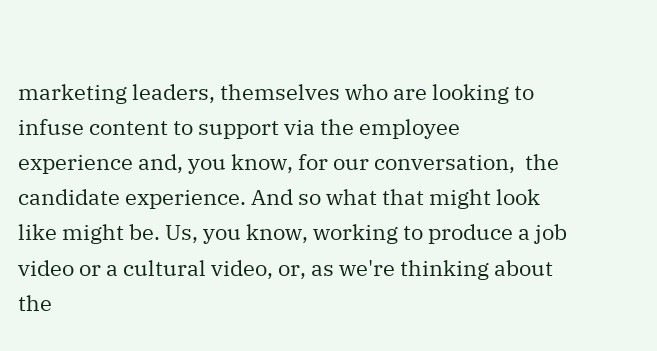marketing leaders, themselves who are looking to infuse content to support via the employee experience and, you know, for our conversation,  the candidate experience. And so what that might look like might be. Us, you know, working to produce a job video or a cultural video, or, as we're thinking about the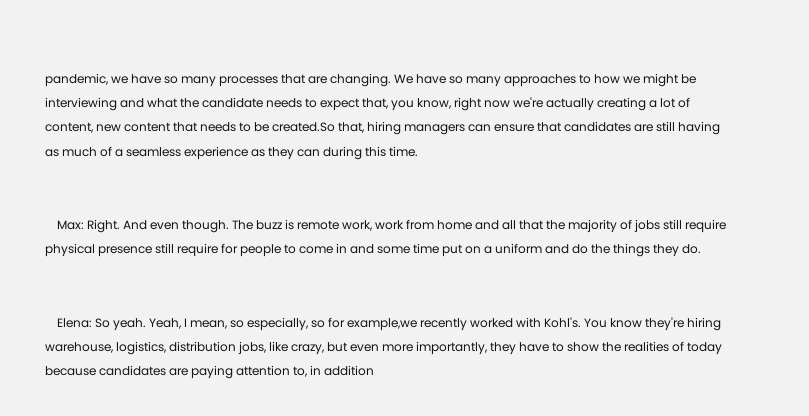pandemic, we have so many processes that are changing. We have so many approaches to how we might be interviewing and what the candidate needs to expect that, you know, right now we're actually creating a lot of content, new content that needs to be created.So that, hiring managers can ensure that candidates are still having as much of a seamless experience as they can during this time.


    Max: Right. And even though. The buzz is remote work, work from home and all that the majority of jobs still require physical presence still require for people to come in and some time put on a uniform and do the things they do.


    Elena: So yeah. Yeah, I mean, so especially, so for example,we recently worked with Kohl's. You know they're hiring warehouse, logistics, distribution jobs, like crazy, but even more importantly, they have to show the realities of today because candidates are paying attention to, in addition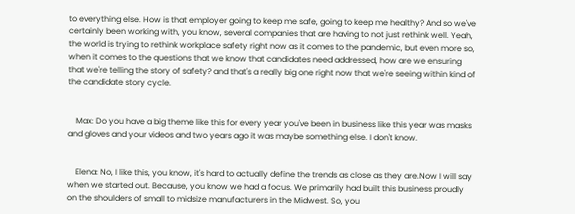to everything else. How is that employer going to keep me safe, going to keep me healthy? And so we've certainly been working with, you know, several companies that are having to not just rethink well. Yeah, the world is trying to rethink workplace safety right now as it comes to the pandemic, but even more so, when it comes to the questions that we know that candidates need addressed, how are we ensuring that we're telling the story of safety? and that's a really big one right now that we're seeing within kind of the candidate story cycle.


    Max: Do you have a big theme like this for every year you've been in business like this year was masks and gloves and your videos and two years ago it was maybe something else. I don't know.


    Elena: No, I like this, you know, it's hard to actually define the trends as close as they are.Now I will say when we started out. Because, you know we had a focus. We primarily had built this business proudly on the shoulders of small to midsize manufacturers in the Midwest. So, you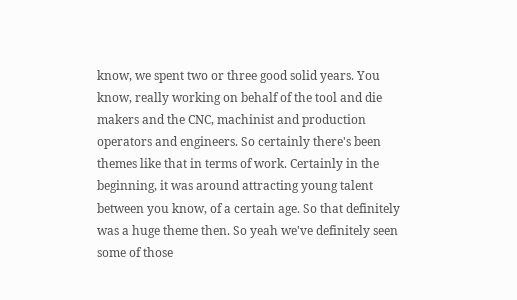know, we spent two or three good solid years. You know, really working on behalf of the tool and die makers and the CNC, machinist and production operators and engineers. So certainly there's been themes like that in terms of work. Certainly in the beginning, it was around attracting young talent between you know, of a certain age. So that definitely was a huge theme then. So yeah we've definitely seen some of those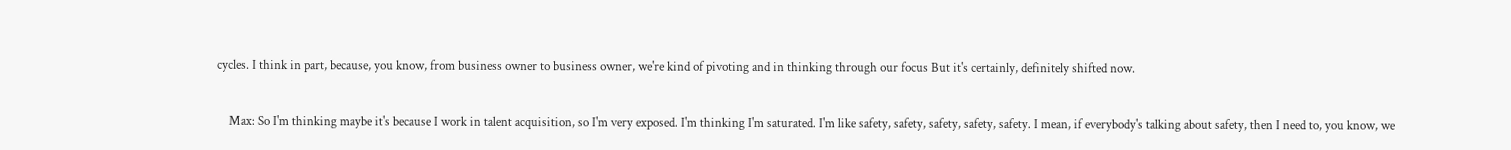cycles. I think in part, because, you know, from business owner to business owner, we're kind of pivoting and in thinking through our focus But it's certainly, definitely shifted now.


    Max: So I'm thinking maybe it's because I work in talent acquisition, so I'm very exposed. I'm thinking I'm saturated. I'm like safety, safety, safety, safety, safety. I mean, if everybody's talking about safety, then I need to, you know, we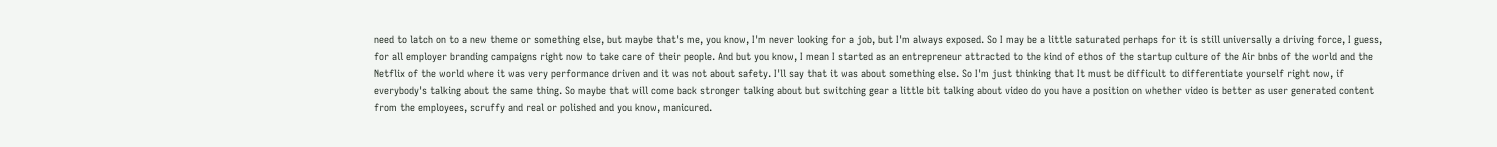need to latch on to a new theme or something else, but maybe that's me, you know, I'm never looking for a job, but I'm always exposed. So I may be a little saturated perhaps for it is still universally a driving force, I guess, for all employer branding campaigns right now to take care of their people. And but you know, I mean I started as an entrepreneur attracted to the kind of ethos of the startup culture of the Air bnbs of the world and the Netflix of the world where it was very performance driven and it was not about safety. I'll say that it was about something else. So I'm just thinking that It must be difficult to differentiate yourself right now, if everybody's talking about the same thing. So maybe that will come back stronger talking about but switching gear a little bit talking about video do you have a position on whether video is better as user generated content from the employees, scruffy and real or polished and you know, manicured.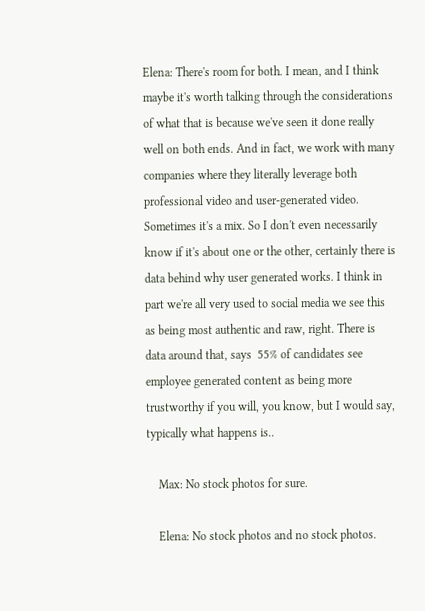Elena: There's room for both. I mean, and I think maybe it's worth talking through the considerations of what that is because we've seen it done really well on both ends. And in fact, we work with many companies where they literally leverage both professional video and user-generated video. Sometimes it's a mix. So I don't even necessarily know if it's about one or the other, certainly there is data behind why user generated works. I think in part we're all very used to social media we see this as being most authentic and raw, right. There is data around that, says  55% of candidates see employee generated content as being more trustworthy if you will, you know, but I would say, typically what happens is..

    Max: No stock photos for sure.

    Elena: No stock photos and no stock photos.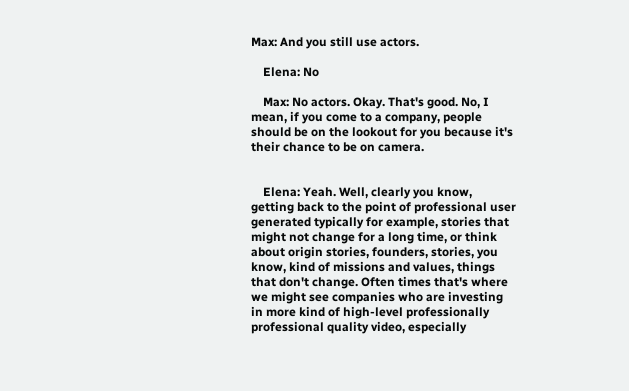Max: And you still use actors.

    Elena: No

    Max: No actors. Okay. That's good. No, I mean, if you come to a company, people should be on the lookout for you because it's their chance to be on camera.


    Elena: Yeah. Well, clearly you know, getting back to the point of professional user generated typically for example, stories that might not change for a long time, or think about origin stories, founders, stories, you know, kind of missions and values, things that don't change. Often times that's where we might see companies who are investing in more kind of high-level professionally professional quality video, especially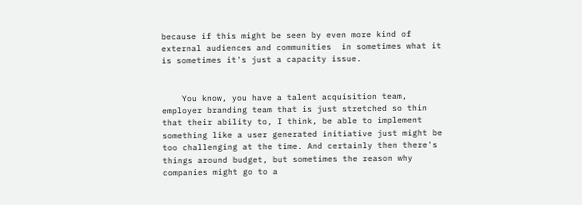because if this might be seen by even more kind of external audiences and communities  in sometimes what it is sometimes it's just a capacity issue.


    You know, you have a talent acquisition team, employer branding team that is just stretched so thin that their ability to, I think, be able to implement something like a user generated initiative just might be too challenging at the time. And certainly then there's things around budget, but sometimes the reason why companies might go to a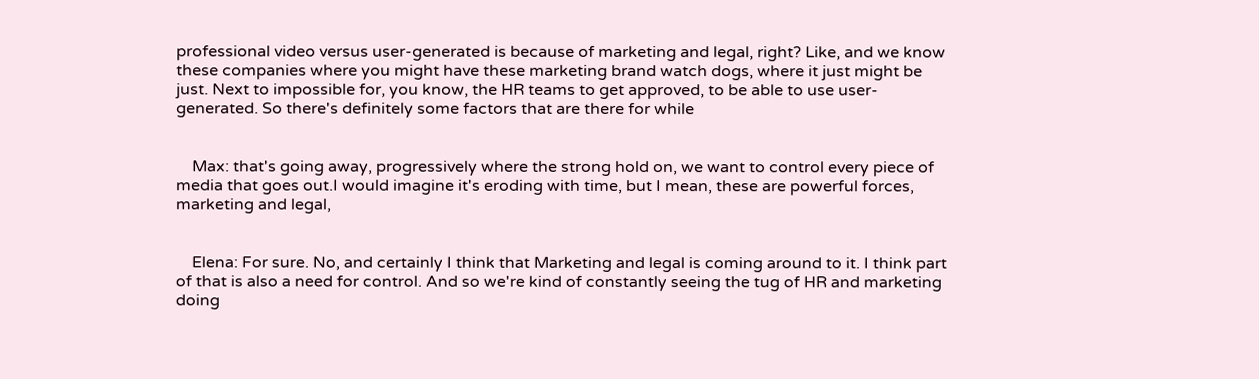professional video versus user-generated is because of marketing and legal, right? Like, and we know these companies where you might have these marketing brand watch dogs, where it just might be just. Next to impossible for, you know, the HR teams to get approved, to be able to use user-generated. So there's definitely some factors that are there for while


    Max: that's going away, progressively where the strong hold on, we want to control every piece of media that goes out.I would imagine it's eroding with time, but I mean, these are powerful forces, marketing and legal,


    Elena: For sure. No, and certainly I think that Marketing and legal is coming around to it. I think part of that is also a need for control. And so we're kind of constantly seeing the tug of HR and marketing doing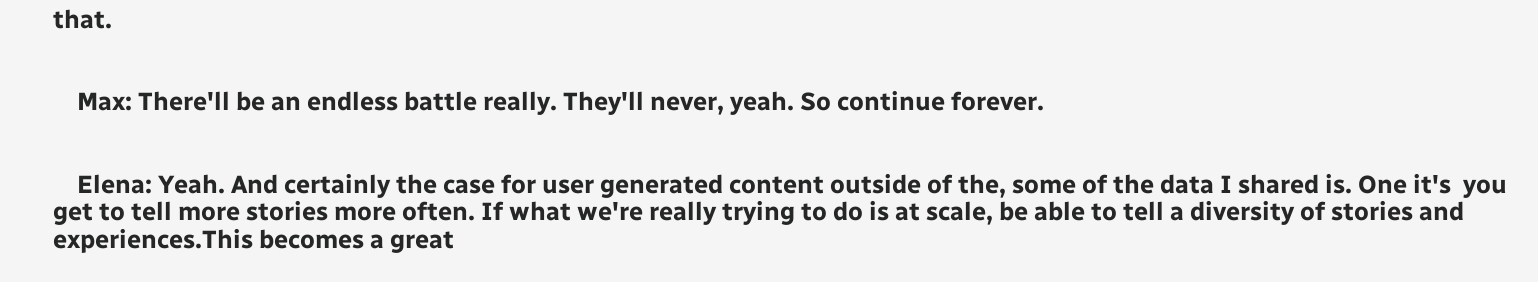that.


    Max: There'll be an endless battle really. They'll never, yeah. So continue forever.


    Elena: Yeah. And certainly the case for user generated content outside of the, some of the data I shared is. One it's  you get to tell more stories more often. If what we're really trying to do is at scale, be able to tell a diversity of stories and experiences.This becomes a great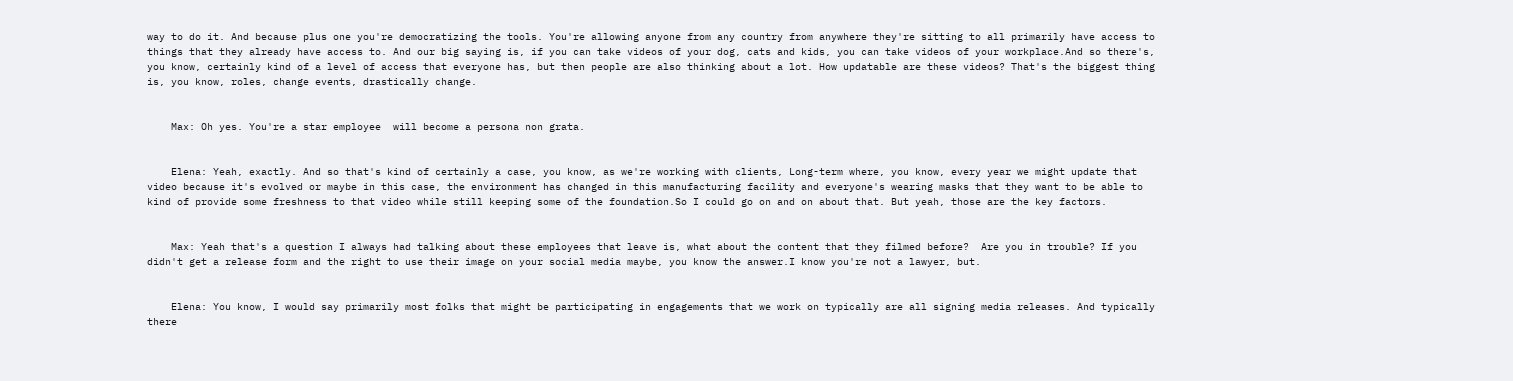way to do it. And because plus one you're democratizing the tools. You're allowing anyone from any country from anywhere they're sitting to all primarily have access to things that they already have access to. And our big saying is, if you can take videos of your dog, cats and kids, you can take videos of your workplace.And so there's, you know, certainly kind of a level of access that everyone has, but then people are also thinking about a lot. How updatable are these videos? That's the biggest thing is, you know, roles, change events, drastically change.


    Max: Oh yes. You're a star employee  will become a persona non grata.


    Elena: Yeah, exactly. And so that's kind of certainly a case, you know, as we're working with clients, Long-term where, you know, every year we might update that video because it's evolved or maybe in this case, the environment has changed in this manufacturing facility and everyone's wearing masks that they want to be able to kind of provide some freshness to that video while still keeping some of the foundation.So I could go on and on about that. But yeah, those are the key factors.


    Max: Yeah that's a question I always had talking about these employees that leave is, what about the content that they filmed before?  Are you in trouble? If you didn't get a release form and the right to use their image on your social media maybe, you know the answer.I know you're not a lawyer, but.


    Elena: You know, I would say primarily most folks that might be participating in engagements that we work on typically are all signing media releases. And typically there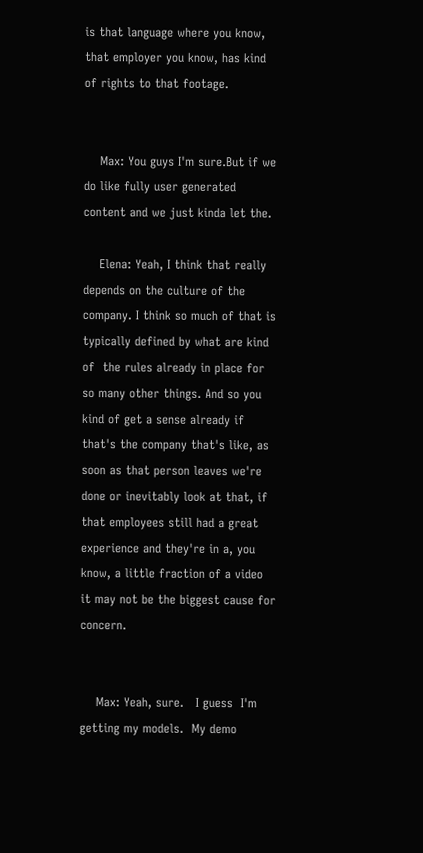is that language where you know, that employer you know, has kind of rights to that footage.


    Max: You guys I'm sure.But if we do like fully user generated content and we just kinda let the.

    Elena: Yeah, I think that really depends on the culture of the company. I think so much of that is typically defined by what are kind of  the rules already in place for so many other things. And so you kind of get a sense already if that's the company that's like, as soon as that person leaves we're done or inevitably look at that, if that employees still had a great experience and they're in a, you know, a little fraction of a video it may not be the biggest cause for concern.


    Max: Yeah, sure.   I guess  I'm getting my models.  My demo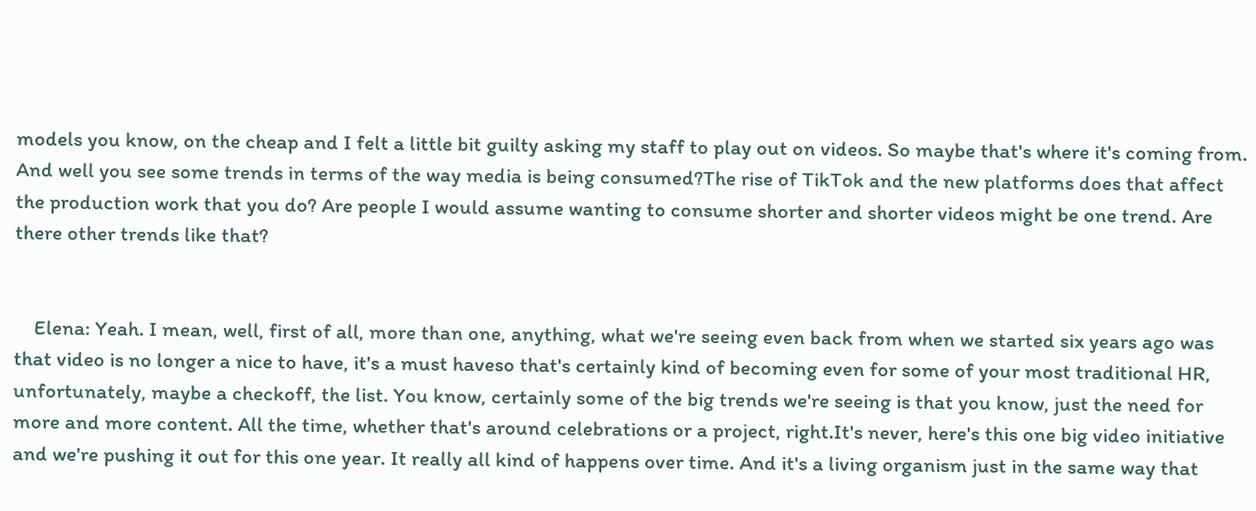models you know, on the cheap and I felt a little bit guilty asking my staff to play out on videos. So maybe that's where it's coming from. And well you see some trends in terms of the way media is being consumed?The rise of TikTok and the new platforms does that affect the production work that you do? Are people I would assume wanting to consume shorter and shorter videos might be one trend. Are there other trends like that?


    Elena: Yeah. I mean, well, first of all, more than one, anything, what we're seeing even back from when we started six years ago was that video is no longer a nice to have, it's a must haveso that's certainly kind of becoming even for some of your most traditional HR, unfortunately, maybe a checkoff, the list. You know, certainly some of the big trends we're seeing is that you know, just the need for more and more content. All the time, whether that's around celebrations or a project, right.It's never, here's this one big video initiative and we're pushing it out for this one year. It really all kind of happens over time. And it's a living organism just in the same way that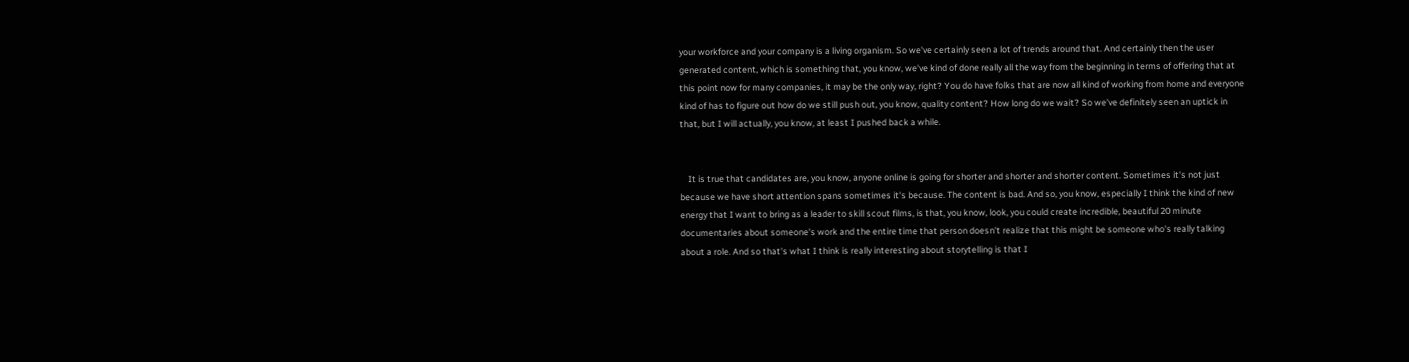your workforce and your company is a living organism. So we've certainly seen a lot of trends around that. And certainly then the user generated content, which is something that, you know, we've kind of done really all the way from the beginning in terms of offering that at this point now for many companies, it may be the only way, right? You do have folks that are now all kind of working from home and everyone kind of has to figure out how do we still push out, you know, quality content? How long do we wait? So we've definitely seen an uptick in that, but I will actually, you know, at least I pushed back a while.


    It is true that candidates are, you know, anyone online is going for shorter and shorter and shorter content. Sometimes it's not just because we have short attention spans sometimes it's because. The content is bad. And so, you know, especially I think the kind of new energy that I want to bring as a leader to skill scout films, is that, you know, look, you could create incredible, beautiful 20 minute documentaries about someone's work and the entire time that person doesn't realize that this might be someone who's really talking about a role. And so that's what I think is really interesting about storytelling is that I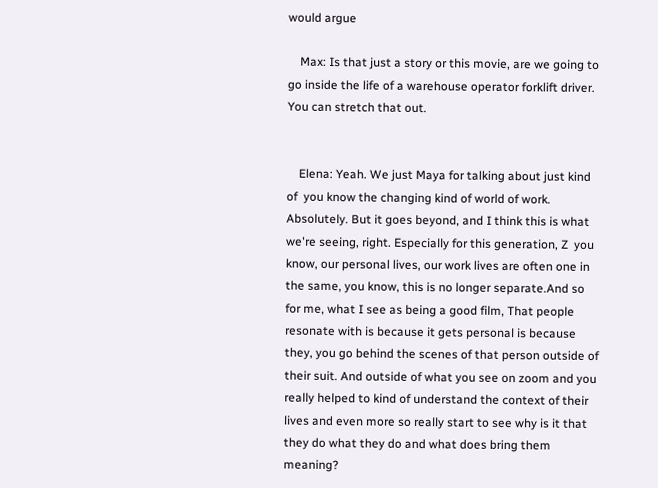would argue

    Max: Is that just a story or this movie, are we going to go inside the life of a warehouse operator forklift driver. You can stretch that out.


    Elena: Yeah. We just Maya for talking about just kind of  you know the changing kind of world of work. Absolutely. But it goes beyond, and I think this is what we're seeing, right. Especially for this generation, Z  you know, our personal lives, our work lives are often one in the same, you know, this is no longer separate.And so for me, what I see as being a good film, That people resonate with is because it gets personal is because they, you go behind the scenes of that person outside of their suit. And outside of what you see on zoom and you really helped to kind of understand the context of their lives and even more so really start to see why is it that they do what they do and what does bring them meaning?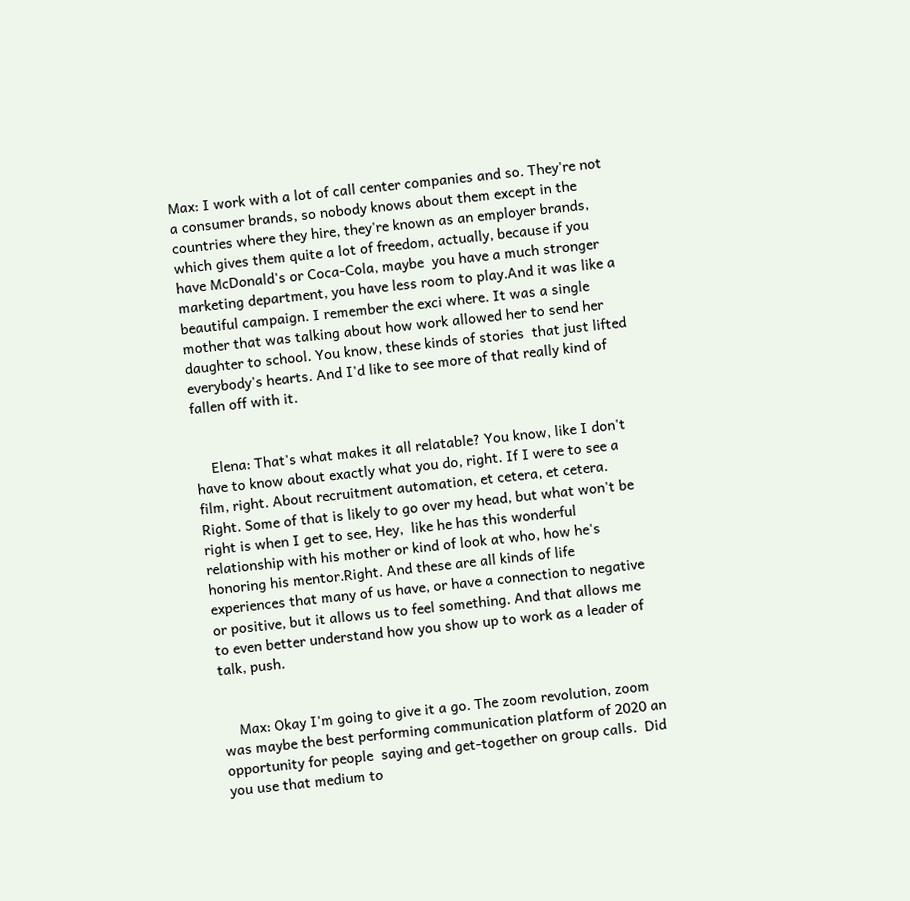Max: I work with a lot of call center companies and so. They're not a consumer brands, so nobody knows about them except in the countries where they hire, they're known as an employer brands, which gives them quite a lot of freedom, actually, because if you have McDonald's or Coca-Cola, maybe  you have a much stronger marketing department, you have less room to play.And it was like a beautiful campaign. I remember the exci where. It was a single mother that was talking about how work allowed her to send her daughter to school. You know, these kinds of stories  that just lifted everybody's hearts. And I'd like to see more of that really kind of fallen off with it.


    Elena: That's what makes it all relatable? You know, like I don't have to know about exactly what you do, right. If I were to see a film, right. About recruitment automation, et cetera, et cetera. Right. Some of that is likely to go over my head, but what won't be right is when I get to see, Hey,  like he has this wonderful relationship with his mother or kind of look at who, how he's honoring his mentor.Right. And these are all kinds of life experiences that many of us have, or have a connection to negative or positive, but it allows us to feel something. And that allows me to even better understand how you show up to work as a leader of talk, push.


    Max: Okay I'm going to give it a go. The zoom revolution, zoom was maybe the best performing communication platform of 2020 an opportunity for people  saying and get-together on group calls.  Did you use that medium to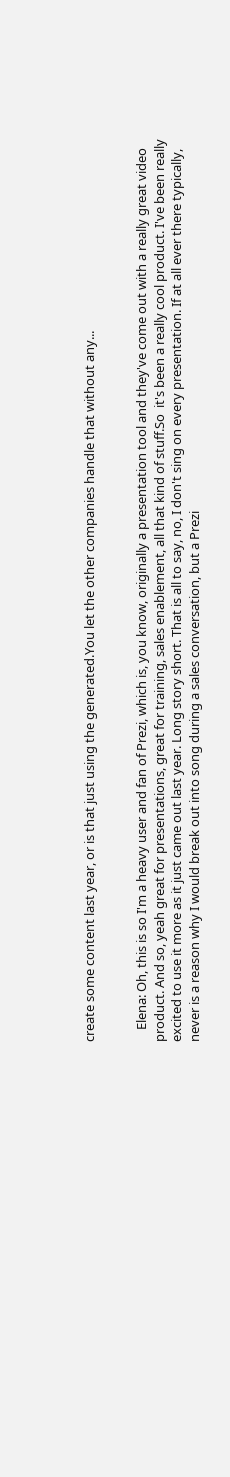create some content last year, or is that just using the generated.You let the other companies handle that without any...


    Elena: Oh, this is so I'm a heavy user and fan of Prezi, which is, you know, originally a presentation tool and they've come out with a really great video product. And so, yeah great for presentations, great for training, sales enablement, all that kind of stuff.So  it's been a really cool product. I've been really excited to use it more as it just came out last year. Long story short. That is all to say, no, I don't sing on every presentation. If at all ever there typically, never is a reason why I would break out into song during a sales conversation, but a Prezi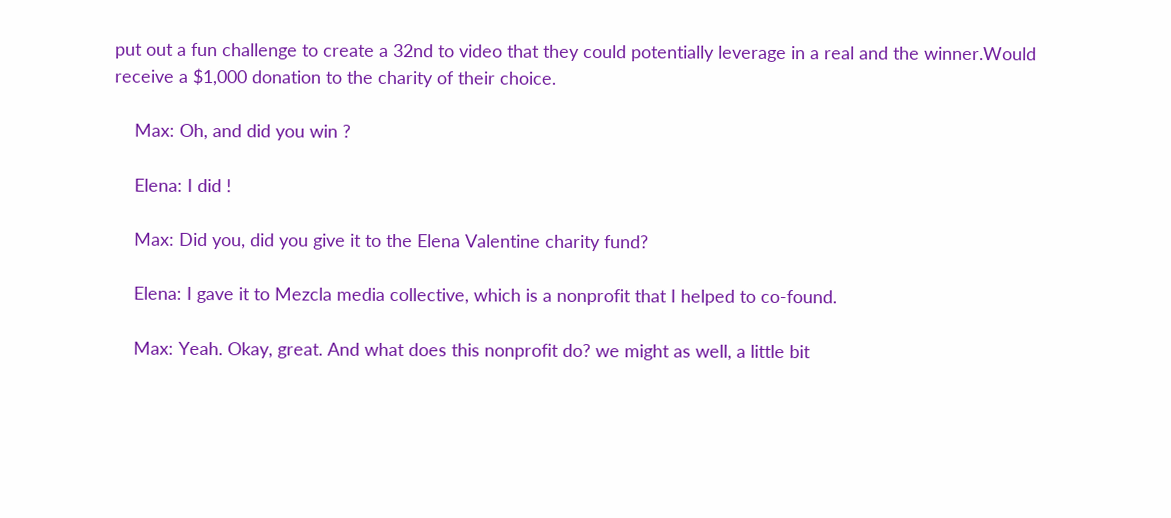put out a fun challenge to create a 32nd to video that they could potentially leverage in a real and the winner.Would receive a $1,000 donation to the charity of their choice.

    Max: Oh, and did you win ?

    Elena: I did !

    Max: Did you, did you give it to the Elena Valentine charity fund?

    Elena: I gave it to Mezcla media collective, which is a nonprofit that I helped to co-found.

    Max: Yeah. Okay, great. And what does this nonprofit do? we might as well, a little bit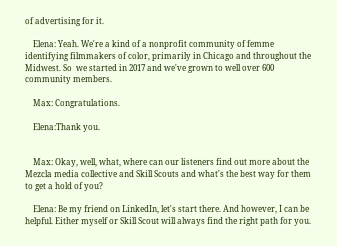of advertising for it.

    Elena: Yeah. We're a kind of a nonprofit community of femme identifying filmmakers of color, primarily in Chicago and throughout the Midwest. So  we started in 2017 and we've grown to well over 600 community members.

    Max: Congratulations.

    Elena:Thank you.


    Max: Okay, well, what, where can our listeners find out more about the Mezcla media collective and Skill Scouts and what's the best way for them to get a hold of you?

    Elena: Be my friend on LinkedIn, let's start there. And however, I can be helpful. Either myself or Skill Scout will always find the right path for you.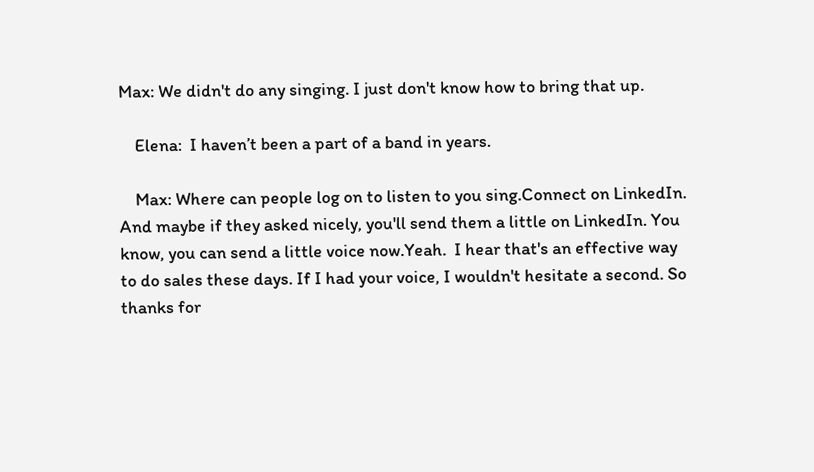Max: We didn't do any singing. I just don't know how to bring that up.

    Elena:  I haven’t been a part of a band in years.

    Max: Where can people log on to listen to you sing.Connect on LinkedIn. And maybe if they asked nicely, you'll send them a little on LinkedIn. You know, you can send a little voice now.Yeah.  I hear that's an effective way to do sales these days. If I had your voice, I wouldn't hesitate a second. So thanks for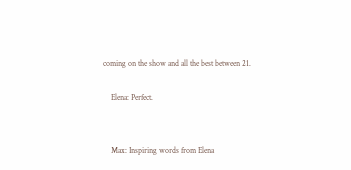coming on the show and all the best between 21.

    Elena: Perfect.


    Max: Inspiring words from Elena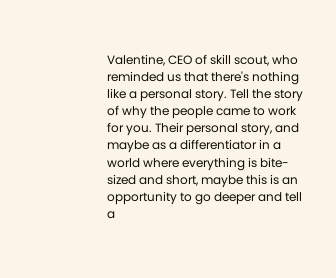Valentine, CEO of skill scout, who reminded us that there's nothing like a personal story. Tell the story of why the people came to work for you. Their personal story, and maybe as a differentiator in a world where everything is bite-sized and short, maybe this is an opportunity to go deeper and tell a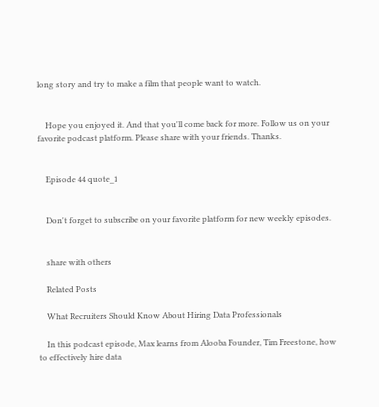long story and try to make a film that people want to watch.


    Hope you enjoyed it. And that you'll come back for more. Follow us on your favorite podcast platform. Please share with your friends. Thanks.


    Episode 44 quote_1


    Don't forget to subscribe on your favorite platform for new weekly episodes.


    share with others

    Related Posts

    What Recruiters Should Know About Hiring Data Professionals

    In this podcast episode, Max learns from Alooba Founder, Tim Freestone, how to effectively hire data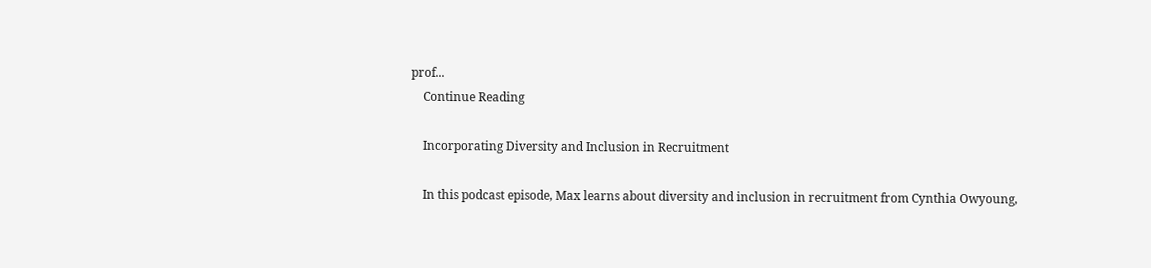prof...
    Continue Reading

    Incorporating Diversity and Inclusion in Recruitment

    In this podcast episode, Max learns about diversity and inclusion in recruitment from Cynthia Owyoung,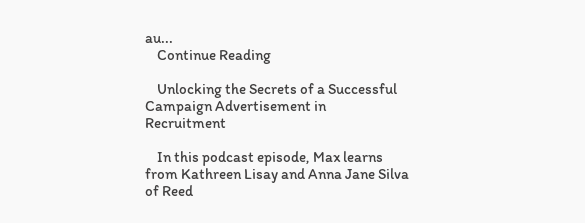au...
    Continue Reading

    Unlocking the Secrets of a Successful Campaign Advertisement in Recruitment

    In this podcast episode, Max learns from Kathreen Lisay and Anna Jane Silva of Reed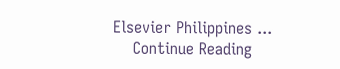Elsevier Philippines ...
    Continue Reading